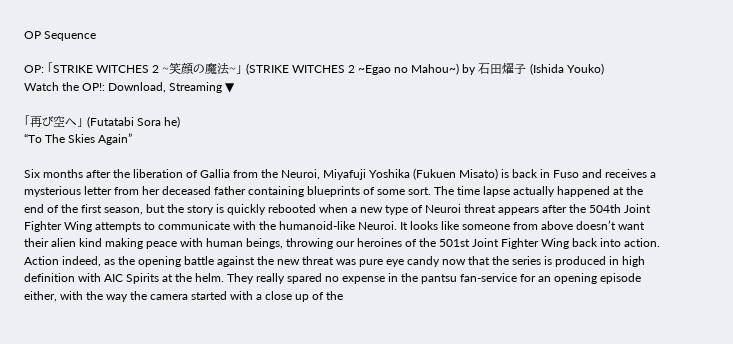OP Sequence

OP: 「STRIKE WITCHES 2 ~笑顔の魔法~」 (STRIKE WITCHES 2 ~Egao no Mahou~) by 石田燿子 (Ishida Youko)
Watch the OP!: Download, Streaming ▼

「再び空へ」 (Futatabi Sora he)
“To The Skies Again”

Six months after the liberation of Gallia from the Neuroi, Miyafuji Yoshika (Fukuen Misato) is back in Fuso and receives a mysterious letter from her deceased father containing blueprints of some sort. The time lapse actually happened at the end of the first season, but the story is quickly rebooted when a new type of Neuroi threat appears after the 504th Joint Fighter Wing attempts to communicate with the humanoid-like Neuroi. It looks like someone from above doesn’t want their alien kind making peace with human beings, throwing our heroines of the 501st Joint Fighter Wing back into action. Action indeed, as the opening battle against the new threat was pure eye candy now that the series is produced in high definition with AIC Spirits at the helm. They really spared no expense in the pantsu fan-service for an opening episode either, with the way the camera started with a close up of the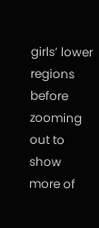girls’ lower regions before zooming out to show more of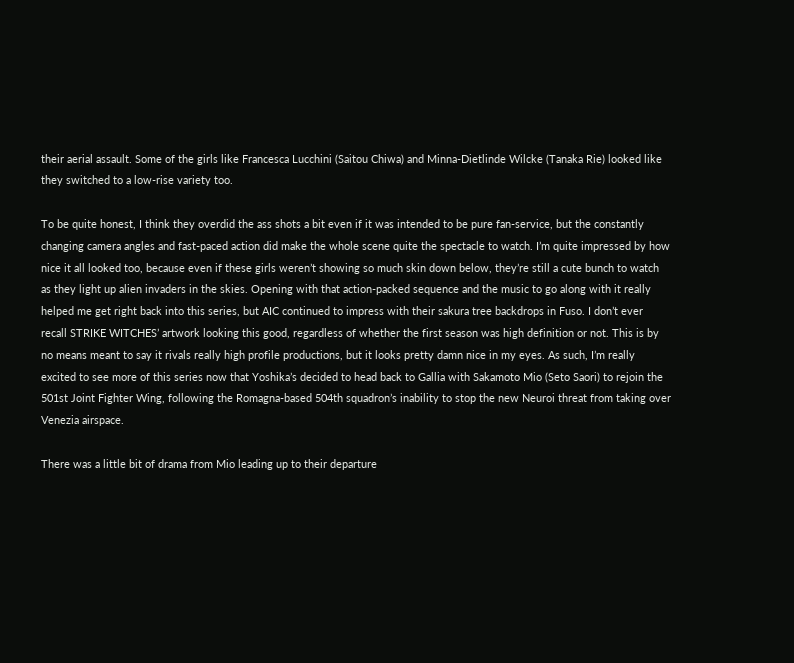their aerial assault. Some of the girls like Francesca Lucchini (Saitou Chiwa) and Minna-Dietlinde Wilcke (Tanaka Rie) looked like they switched to a low-rise variety too.

To be quite honest, I think they overdid the ass shots a bit even if it was intended to be pure fan-service, but the constantly changing camera angles and fast-paced action did make the whole scene quite the spectacle to watch. I’m quite impressed by how nice it all looked too, because even if these girls weren’t showing so much skin down below, they’re still a cute bunch to watch as they light up alien invaders in the skies. Opening with that action-packed sequence and the music to go along with it really helped me get right back into this series, but AIC continued to impress with their sakura tree backdrops in Fuso. I don’t ever recall STRIKE WITCHES’ artwork looking this good, regardless of whether the first season was high definition or not. This is by no means meant to say it rivals really high profile productions, but it looks pretty damn nice in my eyes. As such, I’m really excited to see more of this series now that Yoshika’s decided to head back to Gallia with Sakamoto Mio (Seto Saori) to rejoin the 501st Joint Fighter Wing, following the Romagna-based 504th squadron’s inability to stop the new Neuroi threat from taking over Venezia airspace.

There was a little bit of drama from Mio leading up to their departure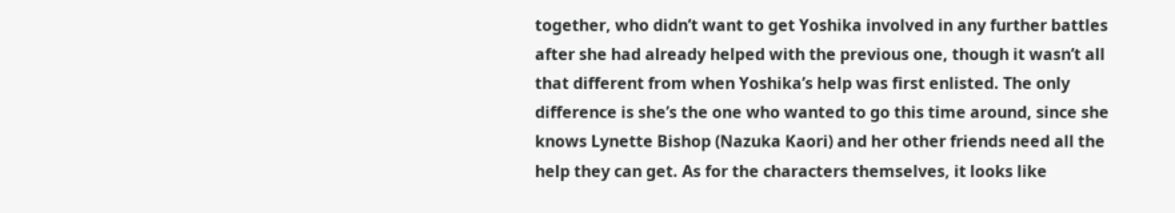together, who didn’t want to get Yoshika involved in any further battles after she had already helped with the previous one, though it wasn’t all that different from when Yoshika’s help was first enlisted. The only difference is she’s the one who wanted to go this time around, since she knows Lynette Bishop (Nazuka Kaori) and her other friends need all the help they can get. As for the characters themselves, it looks like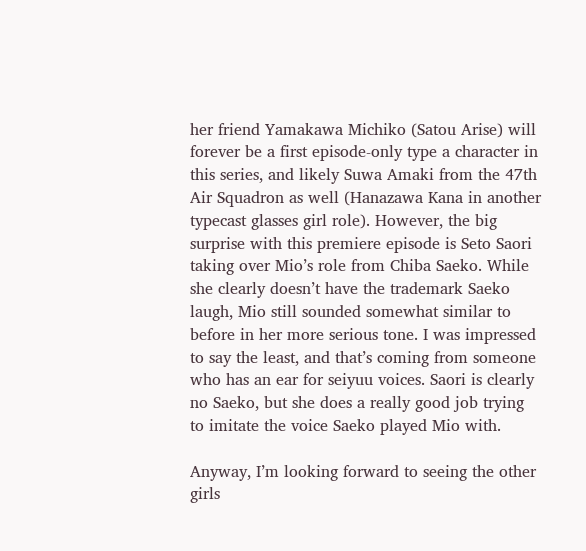her friend Yamakawa Michiko (Satou Arise) will forever be a first episode-only type a character in this series, and likely Suwa Amaki from the 47th Air Squadron as well (Hanazawa Kana in another typecast glasses girl role). However, the big surprise with this premiere episode is Seto Saori taking over Mio’s role from Chiba Saeko. While she clearly doesn’t have the trademark Saeko laugh, Mio still sounded somewhat similar to before in her more serious tone. I was impressed to say the least, and that’s coming from someone who has an ear for seiyuu voices. Saori is clearly no Saeko, but she does a really good job trying to imitate the voice Saeko played Mio with.

Anyway, I’m looking forward to seeing the other girls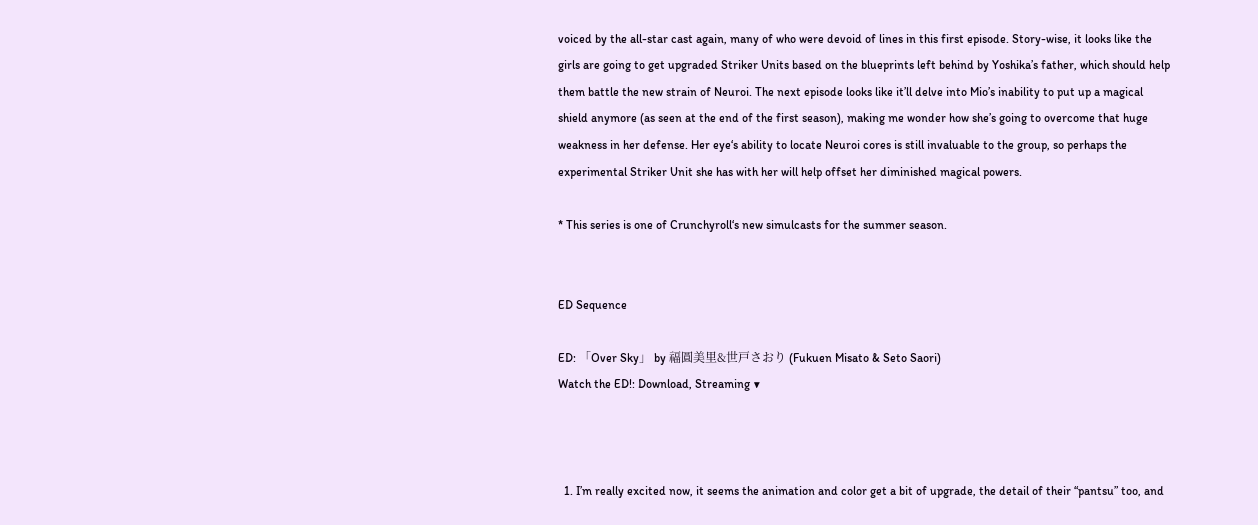voiced by the all-star cast again, many of who were devoid of lines in this first episode. Story-wise, it looks like the girls are going to get upgraded Striker Units based on the blueprints left behind by Yoshika’s father, which should help them battle the new strain of Neuroi. The next episode looks like it’ll delve into Mio’s inability to put up a magical shield anymore (as seen at the end of the first season), making me wonder how she’s going to overcome that huge weakness in her defense. Her eye‘s ability to locate Neuroi cores is still invaluable to the group, so perhaps the experimental Striker Unit she has with her will help offset her diminished magical powers.

* This series is one of Crunchyroll‘s new simulcasts for the summer season.


ED Sequence

ED: 「Over Sky」 by 福圓美里&世戸さおり (Fukuen Misato & Seto Saori)
Watch the ED!: Download, Streaming ▼



  1. I’m really excited now, it seems the animation and color get a bit of upgrade, the detail of their “pantsu” too, and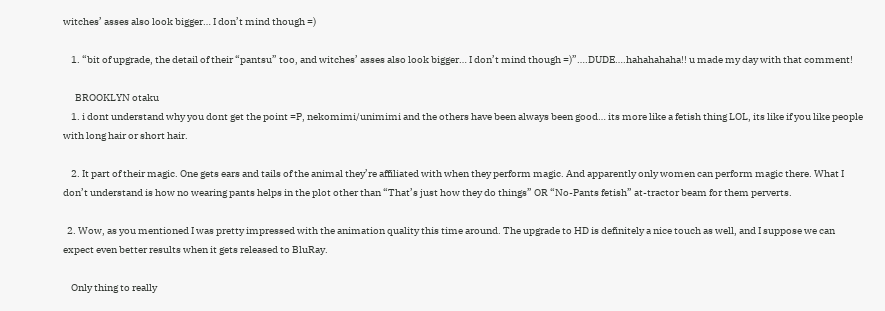witches’ asses also look bigger… I don’t mind though =)

    1. “bit of upgrade, the detail of their “pantsu” too, and witches’ asses also look bigger… I don’t mind though =)”….DUDE….hahahahaha!! u made my day with that comment!

      BROOKLYN otaku
    1. i dont understand why you dont get the point =P, nekomimi/unimimi and the others have been always been good… its more like a fetish thing LOL, its like if you like people with long hair or short hair.

    2. It part of their magic. One gets ears and tails of the animal they’re affiliated with when they perform magic. And apparently only women can perform magic there. What I don’t understand is how no wearing pants helps in the plot other than “That’s just how they do things” OR “No-Pants fetish” at-tractor beam for them perverts.

  2. Wow, as you mentioned I was pretty impressed with the animation quality this time around. The upgrade to HD is definitely a nice touch as well, and I suppose we can expect even better results when it gets released to BluRay.

    Only thing to really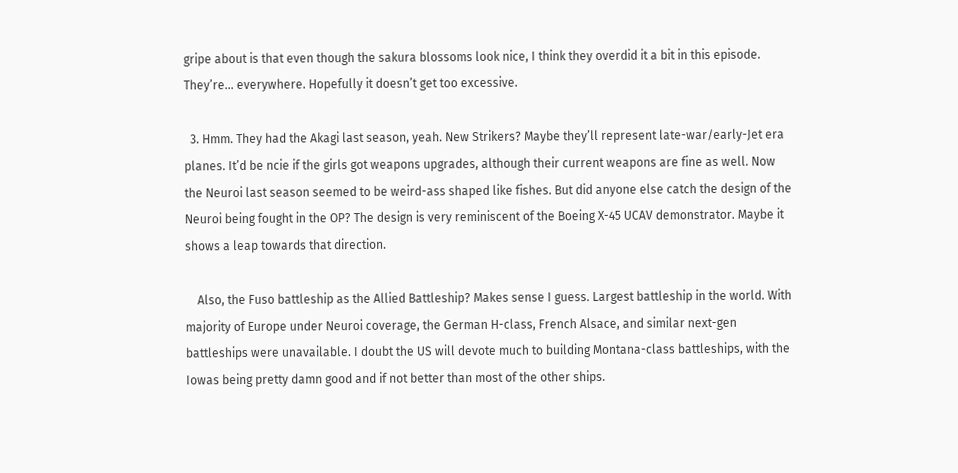gripe about is that even though the sakura blossoms look nice, I think they overdid it a bit in this episode. They’re… everywhere. Hopefully it doesn’t get too excessive.

  3. Hmm. They had the Akagi last season, yeah. New Strikers? Maybe they’ll represent late-war/early-Jet era planes. It’d be ncie if the girls got weapons upgrades, although their current weapons are fine as well. Now the Neuroi last season seemed to be weird-ass shaped like fishes. But did anyone else catch the design of the Neuroi being fought in the OP? The design is very reminiscent of the Boeing X-45 UCAV demonstrator. Maybe it shows a leap towards that direction.

    Also, the Fuso battleship as the Allied Battleship? Makes sense I guess. Largest battleship in the world. With majority of Europe under Neuroi coverage, the German H-class, French Alsace, and similar next-gen battleships were unavailable. I doubt the US will devote much to building Montana-class battleships, with the Iowas being pretty damn good and if not better than most of the other ships.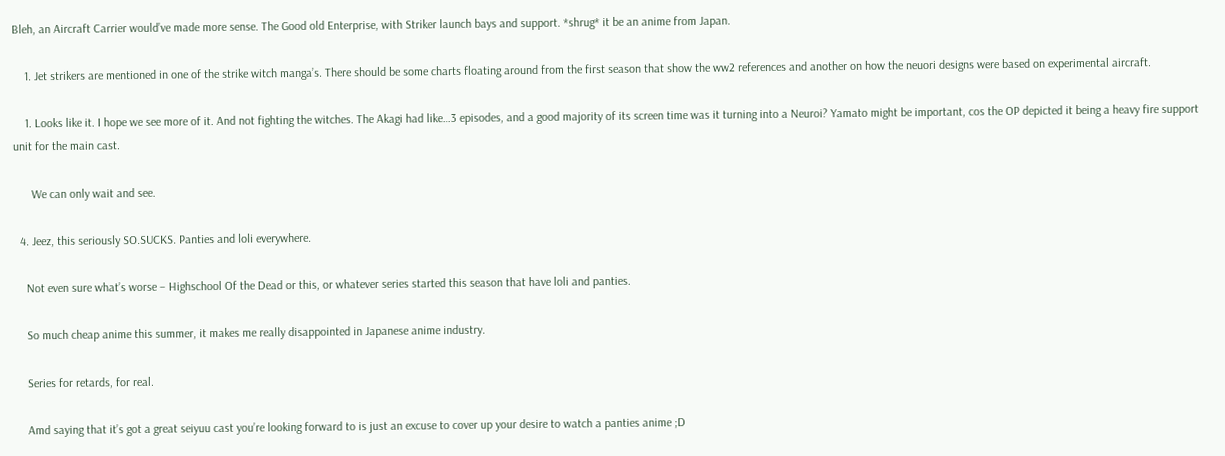Bleh, an Aircraft Carrier would’ve made more sense. The Good old Enterprise, with Striker launch bays and support. *shrug* it be an anime from Japan.

    1. Jet strikers are mentioned in one of the strike witch manga’s. There should be some charts floating around from the first season that show the ww2 references and another on how the neuori designs were based on experimental aircraft.

    1. Looks like it. I hope we see more of it. And not fighting the witches. The Akagi had like…3 episodes, and a good majority of its screen time was it turning into a Neuroi? Yamato might be important, cos the OP depicted it being a heavy fire support unit for the main cast.

      We can only wait and see.

  4. Jeez, this seriously SO.SUCKS. Panties and loli everywhere.

    Not even sure what’s worse – Highschool Of the Dead or this, or whatever series started this season that have loli and panties.

    So much cheap anime this summer, it makes me really disappointed in Japanese anime industry.

    Series for retards, for real.

    Amd saying that it’s got a great seiyuu cast you’re looking forward to is just an excuse to cover up your desire to watch a panties anime ;D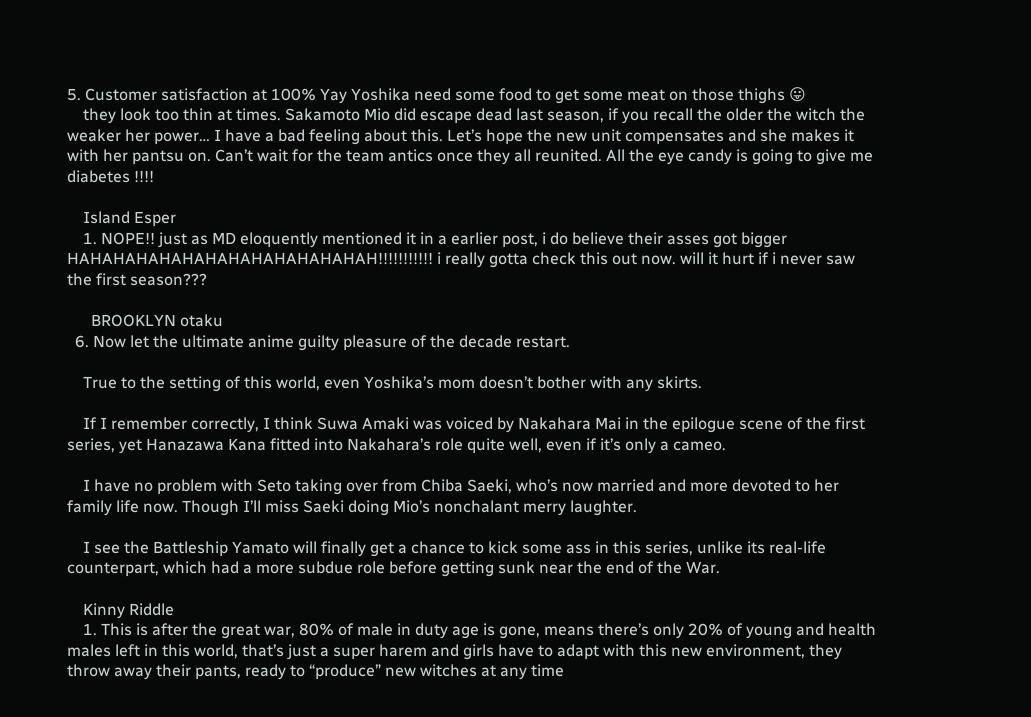5. Customer satisfaction at 100% Yay Yoshika need some food to get some meat on those thighs 😛
    they look too thin at times. Sakamoto Mio did escape dead last season, if you recall the older the witch the weaker her power… I have a bad feeling about this. Let’s hope the new unit compensates and she makes it with her pantsu on. Can’t wait for the team antics once they all reunited. All the eye candy is going to give me diabetes !!!!

    Island Esper
    1. NOPE!! just as MD eloquently mentioned it in a earlier post, i do believe their asses got bigger HAHAHAHAHAHAHAHAHAHAHAHAHAH!!!!!!!!!!! i really gotta check this out now. will it hurt if i never saw the first season???

      BROOKLYN otaku
  6. Now let the ultimate anime guilty pleasure of the decade restart.

    True to the setting of this world, even Yoshika’s mom doesn’t bother with any skirts.

    If I remember correctly, I think Suwa Amaki was voiced by Nakahara Mai in the epilogue scene of the first series, yet Hanazawa Kana fitted into Nakahara’s role quite well, even if it’s only a cameo.

    I have no problem with Seto taking over from Chiba Saeki, who’s now married and more devoted to her family life now. Though I’ll miss Saeki doing Mio’s nonchalant merry laughter.

    I see the Battleship Yamato will finally get a chance to kick some ass in this series, unlike its real-life counterpart, which had a more subdue role before getting sunk near the end of the War.

    Kinny Riddle
    1. This is after the great war, 80% of male in duty age is gone, means there’s only 20% of young and health males left in this world, that’s just a super harem and girls have to adapt with this new environment, they throw away their pants, ready to “produce” new witches at any time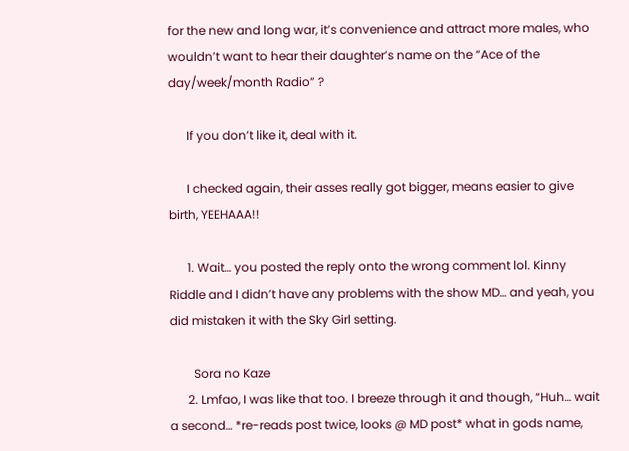for the new and long war, it’s convenience and attract more males, who wouldn’t want to hear their daughter’s name on the “Ace of the day/week/month Radio” ?

      If you don’t like it, deal with it.

      I checked again, their asses really got bigger, means easier to give birth, YEEHAAA!!

      1. Wait… you posted the reply onto the wrong comment lol. Kinny Riddle and I didn’t have any problems with the show MD… and yeah, you did mistaken it with the Sky Girl setting.

        Sora no Kaze
      2. Lmfao, I was like that too. I breeze through it and though, “Huh… wait a second… *re-reads post twice, looks @ MD post* what in gods name,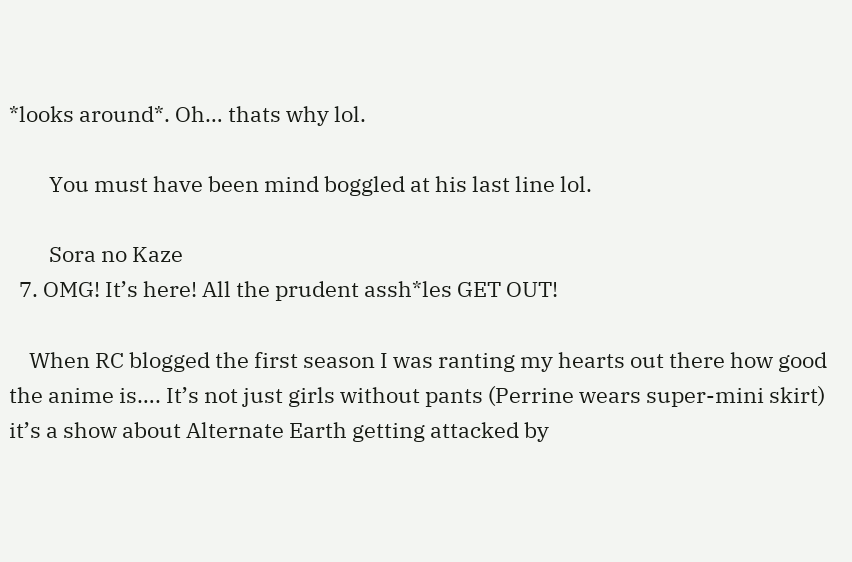*looks around*. Oh… thats why lol.

        You must have been mind boggled at his last line lol.

        Sora no Kaze
  7. OMG! It’s here! All the prudent assh*les GET OUT!

    When RC blogged the first season I was ranting my hearts out there how good the anime is…. It’s not just girls without pants (Perrine wears super-mini skirt) it’s a show about Alternate Earth getting attacked by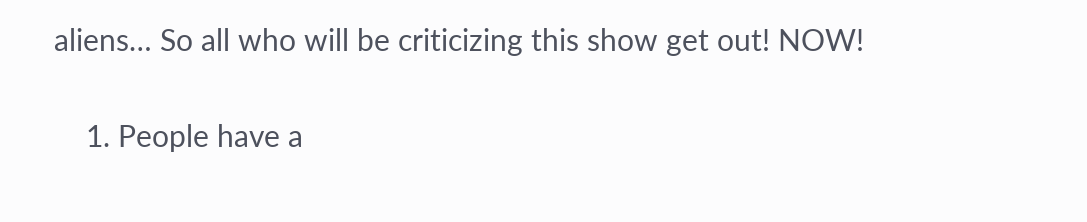aliens… So all who will be criticizing this show get out! NOW!

    1. People have a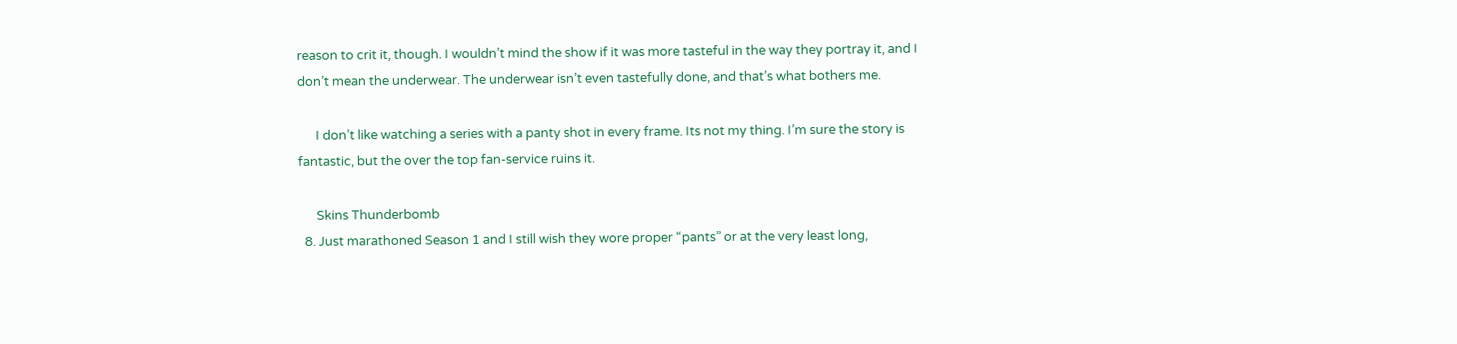reason to crit it, though. I wouldn’t mind the show if it was more tasteful in the way they portray it, and I don’t mean the underwear. The underwear isn’t even tastefully done, and that’s what bothers me.

      I don’t like watching a series with a panty shot in every frame. Its not my thing. I’m sure the story is fantastic, but the over the top fan-service ruins it.

      Skins Thunderbomb
  8. Just marathoned Season 1 and I still wish they wore proper “pants” or at the very least long,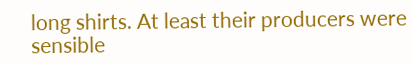long shirts. At least their producers were sensible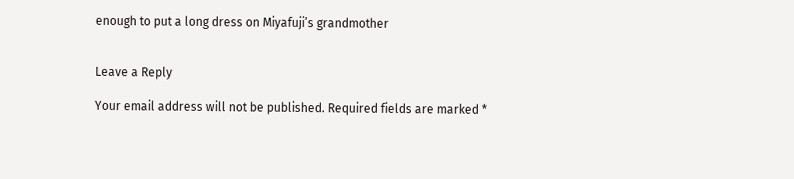enough to put a long dress on Miyafuji’s grandmother


Leave a Reply

Your email address will not be published. Required fields are marked *